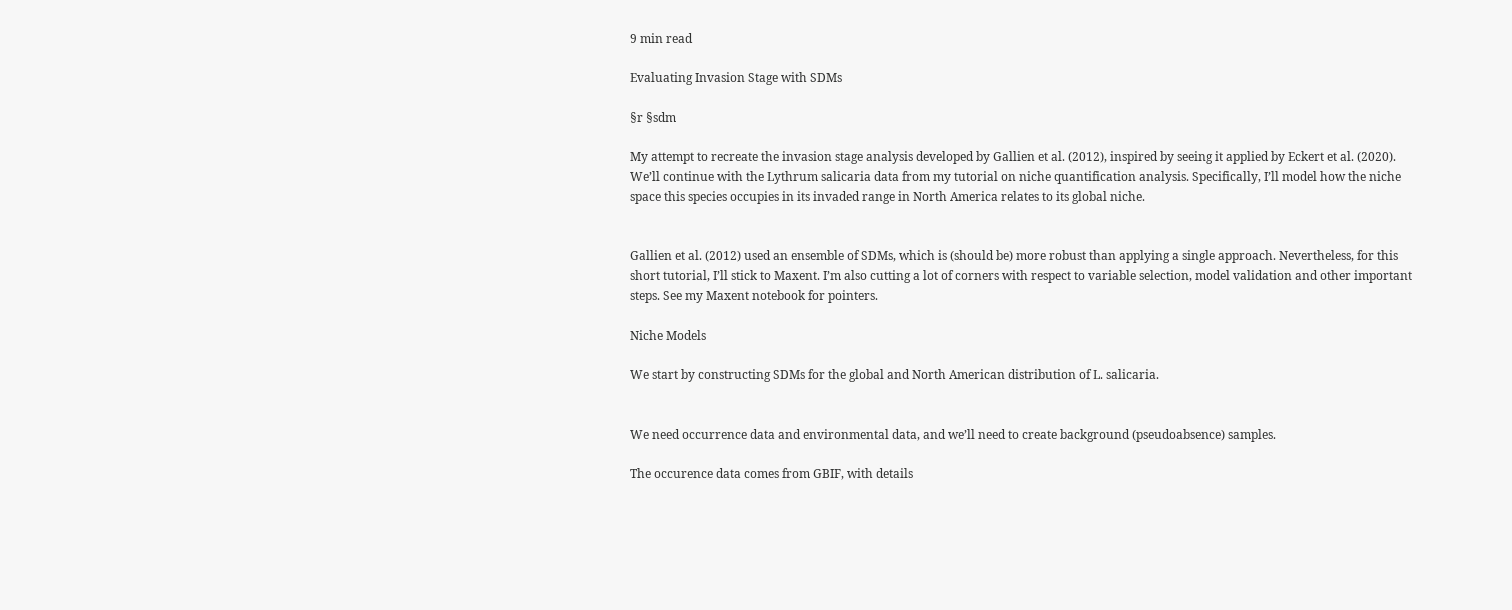9 min read

Evaluating Invasion Stage with SDMs

§r §sdm

My attempt to recreate the invasion stage analysis developed by Gallien et al. (2012), inspired by seeing it applied by Eckert et al. (2020). We’ll continue with the Lythrum salicaria data from my tutorial on niche quantification analysis. Specifically, I’ll model how the niche space this species occupies in its invaded range in North America relates to its global niche.


Gallien et al. (2012) used an ensemble of SDMs, which is (should be) more robust than applying a single approach. Nevertheless, for this short tutorial, I’ll stick to Maxent. I’m also cutting a lot of corners with respect to variable selection, model validation and other important steps. See my Maxent notebook for pointers.

Niche Models

We start by constructing SDMs for the global and North American distribution of L. salicaria.


We need occurrence data and environmental data, and we’ll need to create background (pseudoabsence) samples.

The occurence data comes from GBIF, with details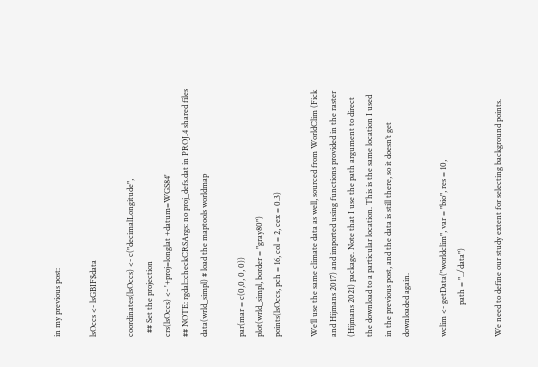in my previous post:

lsOccs <- lsGBIF$data

coordinates(lsOccs) <- c("decimalLongitude",
  ## Set the projection
crs(lsOccs) <- '+proj=longlat +datum=WGS84'
## NOTE: rgdal::checkCRSArgs: no proj_defs.dat in PROJ.4 shared files
data(wrld_simpl) # load the maptools worldmap

par(mar = c(0,0, 0, 0))
plot(wrld_simpl, border = "gray80")
points(lsOccs, pch = 16, col = 2, cex = 0.3)

We’ll use the same climate data as well, sourced from WorldClim (Fick and Hijmans 2017) and imported using functions provided in the raster (Hijmans 2021) package. Note that I use the path argument to direct the download to a particular location. This is the same location I used in the previous post, and the data is still there, so it doesn’t get downloaded again.

wclim <- getData("worldclim", var = "bio", res = 10,
                path = "../data")

We need to define our study extent for selecting background points.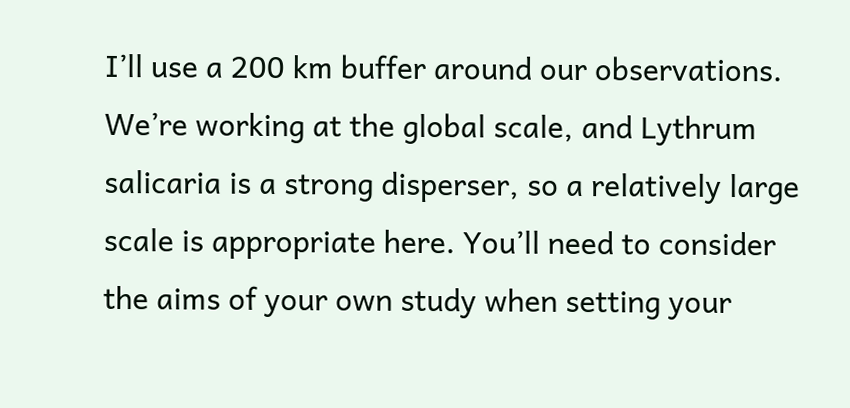I’ll use a 200 km buffer around our observations. We’re working at the global scale, and Lythrum salicaria is a strong disperser, so a relatively large scale is appropriate here. You’ll need to consider the aims of your own study when setting your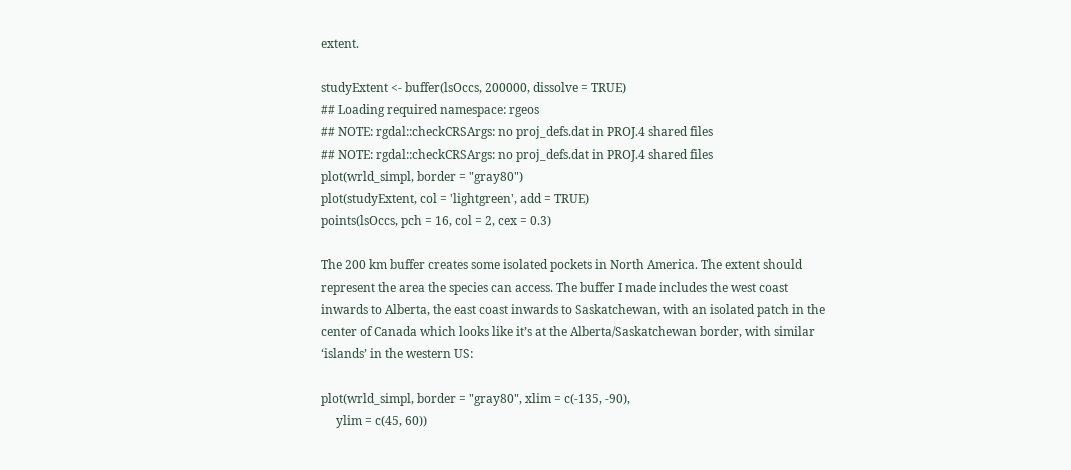extent.

studyExtent <- buffer(lsOccs, 200000, dissolve = TRUE)
## Loading required namespace: rgeos
## NOTE: rgdal::checkCRSArgs: no proj_defs.dat in PROJ.4 shared files
## NOTE: rgdal::checkCRSArgs: no proj_defs.dat in PROJ.4 shared files
plot(wrld_simpl, border = "gray80")
plot(studyExtent, col = 'lightgreen', add = TRUE)
points(lsOccs, pch = 16, col = 2, cex = 0.3)

The 200 km buffer creates some isolated pockets in North America. The extent should represent the area the species can access. The buffer I made includes the west coast inwards to Alberta, the east coast inwards to Saskatchewan, with an isolated patch in the center of Canada which looks like it’s at the Alberta/Saskatchewan border, with similar ‘islands’ in the western US:

plot(wrld_simpl, border = "gray80", xlim = c(-135, -90),
     ylim = c(45, 60))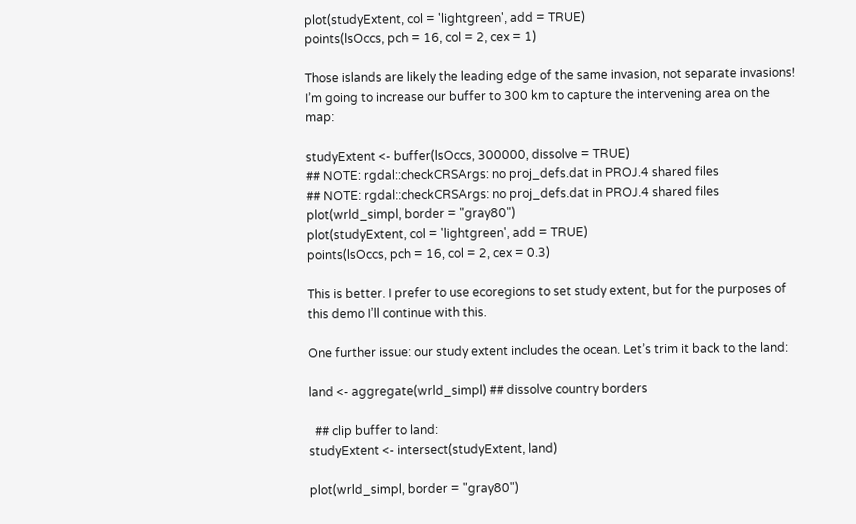plot(studyExtent, col = 'lightgreen', add = TRUE)
points(lsOccs, pch = 16, col = 2, cex = 1)

Those islands are likely the leading edge of the same invasion, not separate invasions! I’m going to increase our buffer to 300 km to capture the intervening area on the map:

studyExtent <- buffer(lsOccs, 300000, dissolve = TRUE)
## NOTE: rgdal::checkCRSArgs: no proj_defs.dat in PROJ.4 shared files
## NOTE: rgdal::checkCRSArgs: no proj_defs.dat in PROJ.4 shared files
plot(wrld_simpl, border = "gray80")
plot(studyExtent, col = 'lightgreen', add = TRUE)
points(lsOccs, pch = 16, col = 2, cex = 0.3)

This is better. I prefer to use ecoregions to set study extent, but for the purposes of this demo I’ll continue with this.

One further issue: our study extent includes the ocean. Let’s trim it back to the land:

land <- aggregate(wrld_simpl) ## dissolve country borders

  ## clip buffer to land:
studyExtent <- intersect(studyExtent, land)

plot(wrld_simpl, border = "gray80")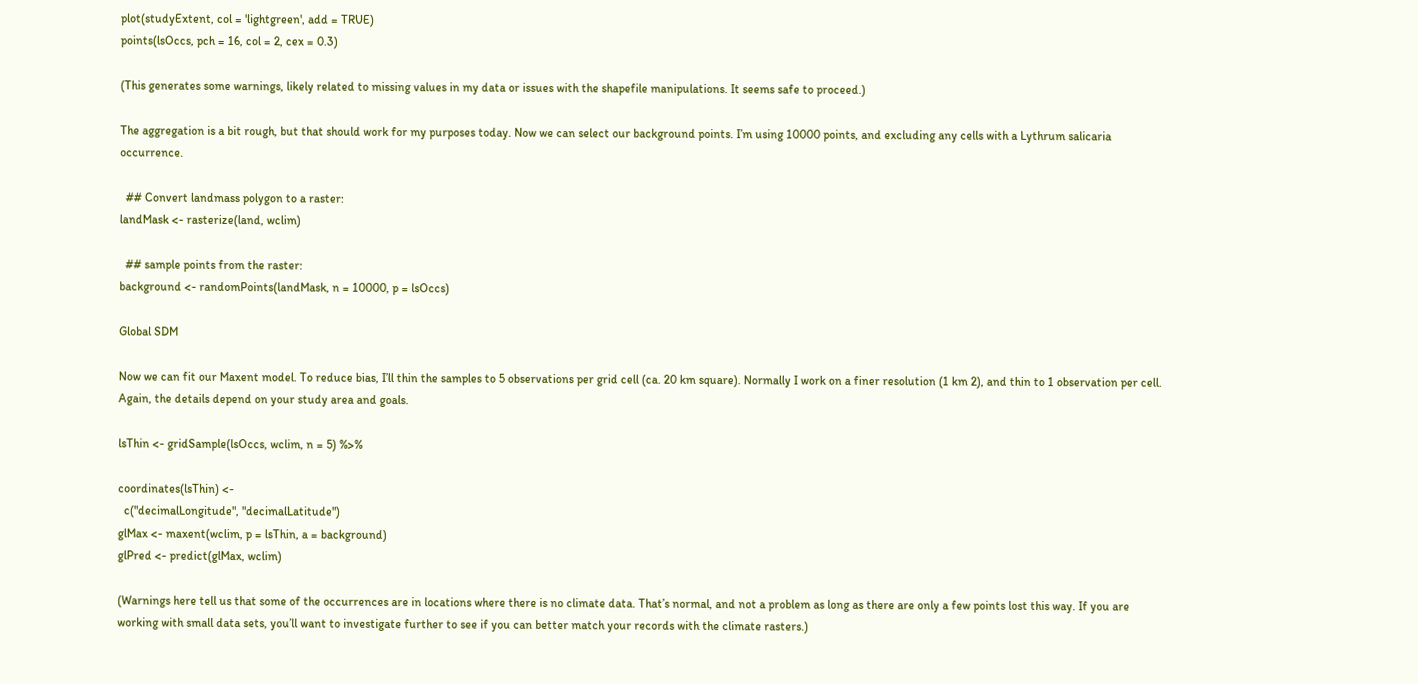plot(studyExtent, col = 'lightgreen', add = TRUE)
points(lsOccs, pch = 16, col = 2, cex = 0.3)

(This generates some warnings, likely related to missing values in my data or issues with the shapefile manipulations. It seems safe to proceed.)

The aggregation is a bit rough, but that should work for my purposes today. Now we can select our background points. I’m using 10000 points, and excluding any cells with a Lythrum salicaria occurrence.

  ## Convert landmass polygon to a raster:
landMask <- rasterize(land, wclim)

  ## sample points from the raster:
background <- randomPoints(landMask, n = 10000, p = lsOccs)

Global SDM

Now we can fit our Maxent model. To reduce bias, I’ll thin the samples to 5 observations per grid cell (ca. 20 km square). Normally I work on a finer resolution (1 km 2), and thin to 1 observation per cell. Again, the details depend on your study area and goals.

lsThin <- gridSample(lsOccs, wclim, n = 5) %>%

coordinates(lsThin) <-
  c("decimalLongitude", "decimalLatitude")
glMax <- maxent(wclim, p = lsThin, a = background)
glPred <- predict(glMax, wclim)

(Warnings here tell us that some of the occurrences are in locations where there is no climate data. That’s normal, and not a problem as long as there are only a few points lost this way. If you are working with small data sets, you’ll want to investigate further to see if you can better match your records with the climate rasters.)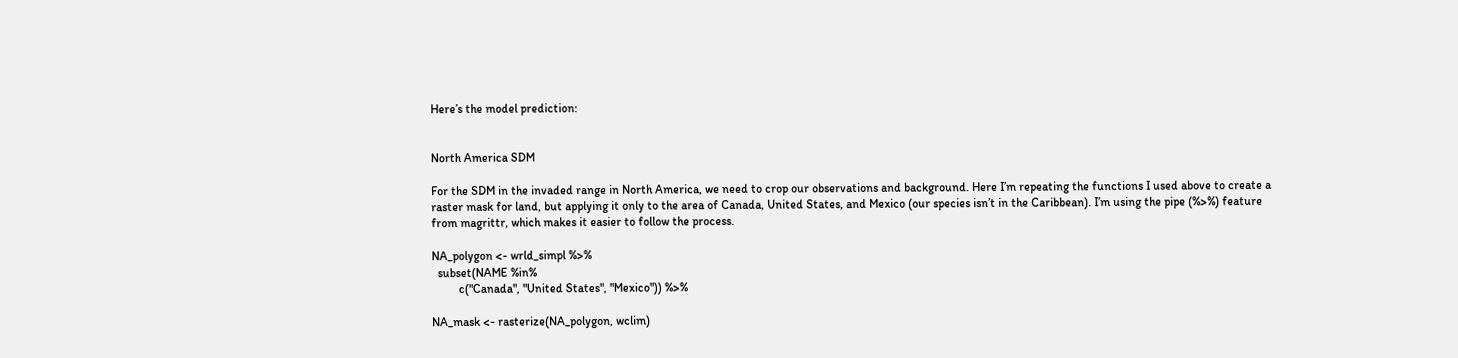Here’s the model prediction:


North America SDM

For the SDM in the invaded range in North America, we need to crop our observations and background. Here I’m repeating the functions I used above to create a raster mask for land, but applying it only to the area of Canada, United States, and Mexico (our species isn’t in the Caribbean). I’m using the pipe (%>%) feature from magrittr, which makes it easier to follow the process.

NA_polygon <- wrld_simpl %>%
  subset(NAME %in%
         c("Canada", "United States", "Mexico")) %>%

NA_mask <- rasterize(NA_polygon, wclim)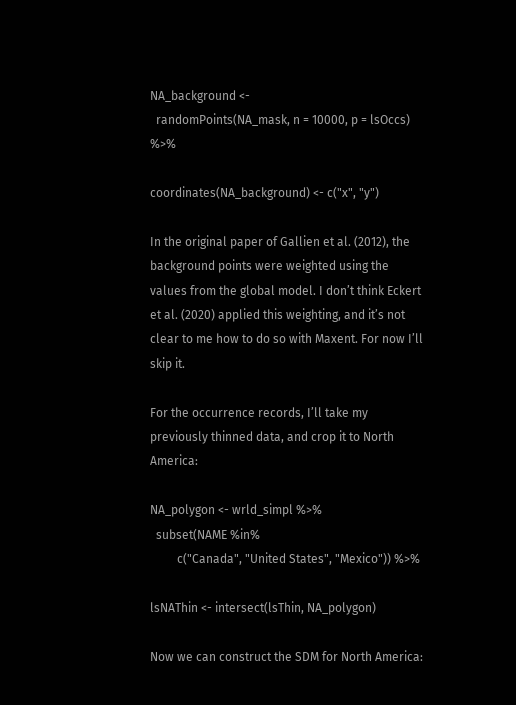NA_background <-
  randomPoints(NA_mask, n = 10000, p = lsOccs) %>%

coordinates(NA_background) <- c("x", "y")

In the original paper of Gallien et al. (2012), the background points were weighted using the values from the global model. I don’t think Eckert et al. (2020) applied this weighting, and it’s not clear to me how to do so with Maxent. For now I’ll skip it.

For the occurrence records, I’ll take my previously thinned data, and crop it to North America:

NA_polygon <- wrld_simpl %>%
  subset(NAME %in%
         c("Canada", "United States", "Mexico")) %>%

lsNAThin <- intersect(lsThin, NA_polygon)

Now we can construct the SDM for North America: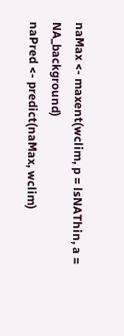naMax <- maxent(wclim, p = lsNAThin, a = NA_background)
naPred <- predict(naMax, wclim)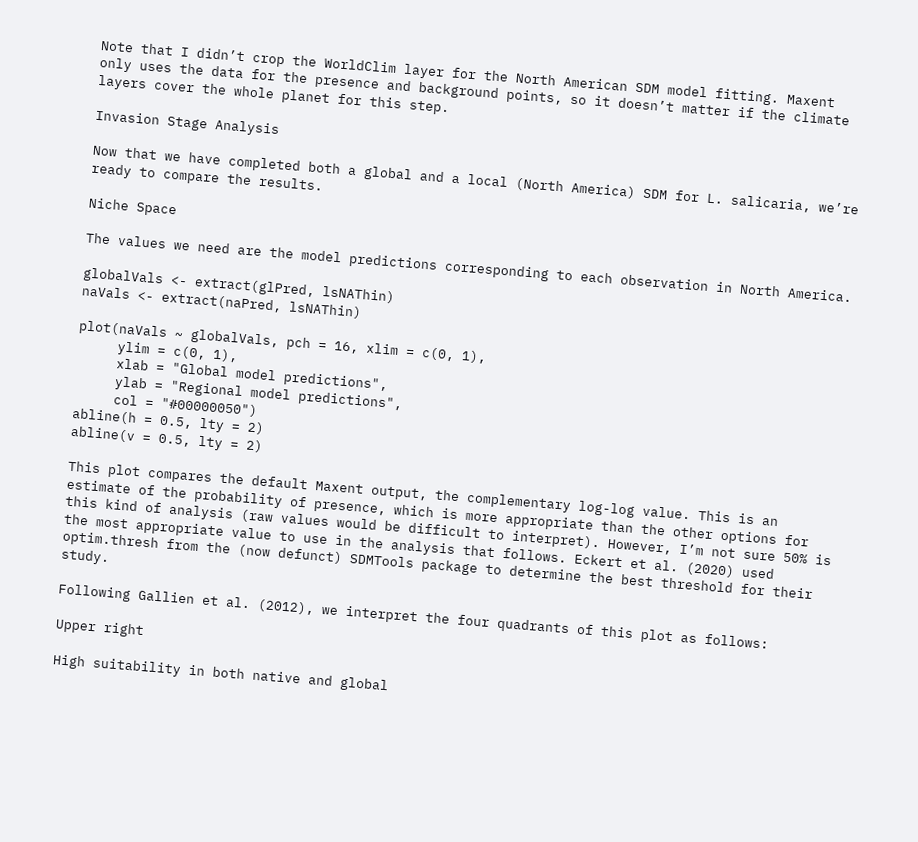Note that I didn’t crop the WorldClim layer for the North American SDM model fitting. Maxent only uses the data for the presence and background points, so it doesn’t matter if the climate layers cover the whole planet for this step.

Invasion Stage Analysis

Now that we have completed both a global and a local (North America) SDM for L. salicaria, we’re ready to compare the results.

Niche Space

The values we need are the model predictions corresponding to each observation in North America.

globalVals <- extract(glPred, lsNAThin)
naVals <- extract(naPred, lsNAThin)

plot(naVals ~ globalVals, pch = 16, xlim = c(0, 1),
     ylim = c(0, 1),
     xlab = "Global model predictions",
     ylab = "Regional model predictions",
     col = "#00000050")
abline(h = 0.5, lty = 2)
abline(v = 0.5, lty = 2)

This plot compares the default Maxent output, the complementary log-log value. This is an estimate of the probability of presence, which is more appropriate than the other options for this kind of analysis (raw values would be difficult to interpret). However, I’m not sure 50% is the most appropriate value to use in the analysis that follows. Eckert et al. (2020) used optim.thresh from the (now defunct) SDMTools package to determine the best threshold for their study.

Following Gallien et al. (2012), we interpret the four quadrants of this plot as follows:

Upper right

High suitability in both native and global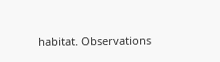habitat. Observations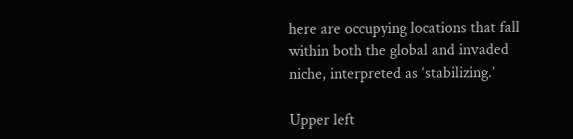here are occupying locations that fall within both the global and invaded niche, interpreted as ‘stabilizing.’

Upper left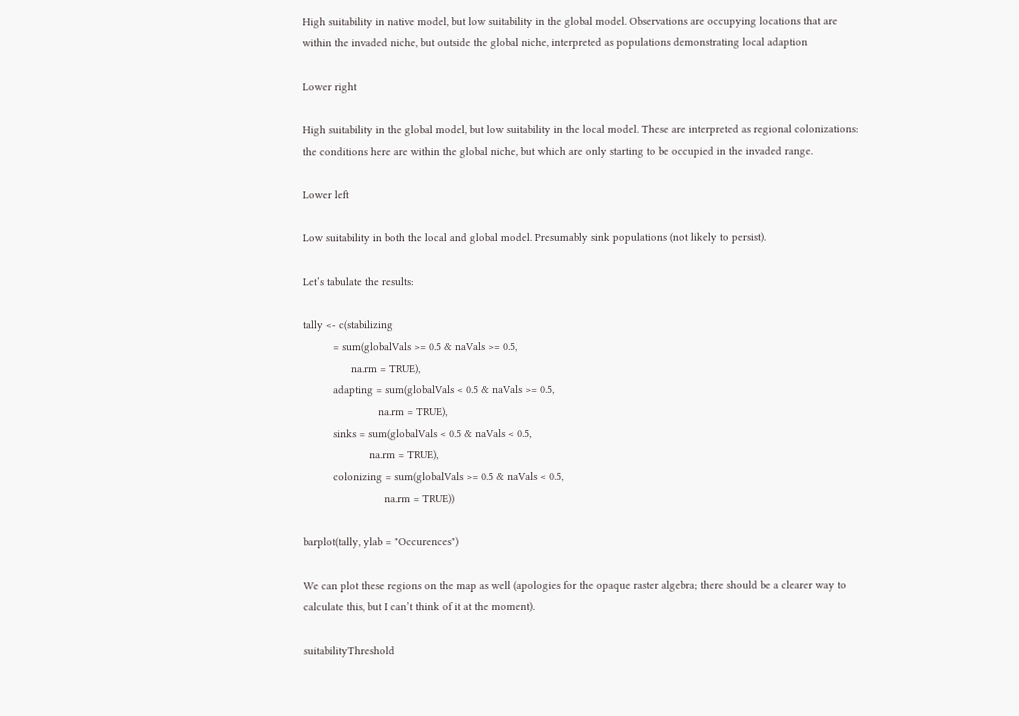High suitability in native model, but low suitability in the global model. Observations are occupying locations that are within the invaded niche, but outside the global niche, interpreted as populations demonstrating local adaption

Lower right

High suitability in the global model, but low suitability in the local model. These are interpreted as regional colonizations: the conditions here are within the global niche, but which are only starting to be occupied in the invaded range.

Lower left

Low suitability in both the local and global model. Presumably sink populations (not likely to persist).

Let’s tabulate the results:

tally <- c(stabilizing
          = sum(globalVals >= 0.5 & naVals >= 0.5,
                na.rm = TRUE),
          adapting = sum(globalVals < 0.5 & naVals >= 0.5,
                         na.rm = TRUE),
          sinks = sum(globalVals < 0.5 & naVals < 0.5,
                      na.rm = TRUE),
          colonizing = sum(globalVals >= 0.5 & naVals < 0.5,
                           na.rm = TRUE))

barplot(tally, ylab = "Occurences")

We can plot these regions on the map as well (apologies for the opaque raster algebra; there should be a clearer way to calculate this, but I can’t think of it at the moment).

suitabilityThreshold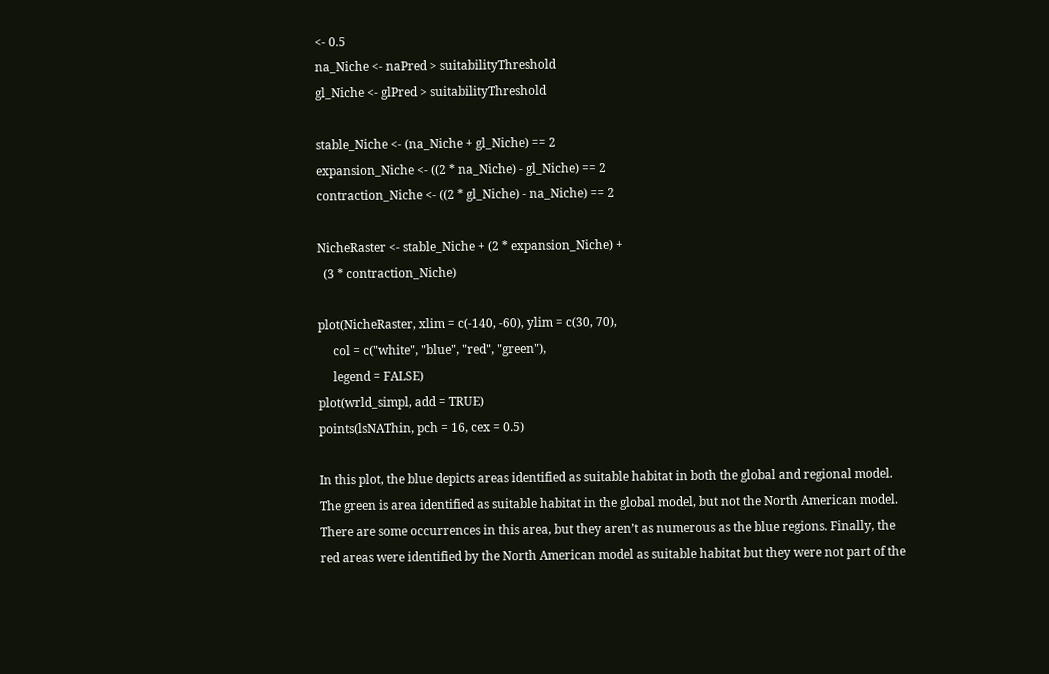<- 0.5
na_Niche <- naPred > suitabilityThreshold
gl_Niche <- glPred > suitabilityThreshold

stable_Niche <- (na_Niche + gl_Niche) == 2
expansion_Niche <- ((2 * na_Niche) - gl_Niche) == 2
contraction_Niche <- ((2 * gl_Niche) - na_Niche) == 2

NicheRaster <- stable_Niche + (2 * expansion_Niche) +
  (3 * contraction_Niche)

plot(NicheRaster, xlim = c(-140, -60), ylim = c(30, 70),
     col = c("white", "blue", "red", "green"),
     legend = FALSE)
plot(wrld_simpl, add = TRUE)
points(lsNAThin, pch = 16, cex = 0.5)

In this plot, the blue depicts areas identified as suitable habitat in both the global and regional model. The green is area identified as suitable habitat in the global model, but not the North American model. There are some occurrences in this area, but they aren’t as numerous as the blue regions. Finally, the red areas were identified by the North American model as suitable habitat but they were not part of the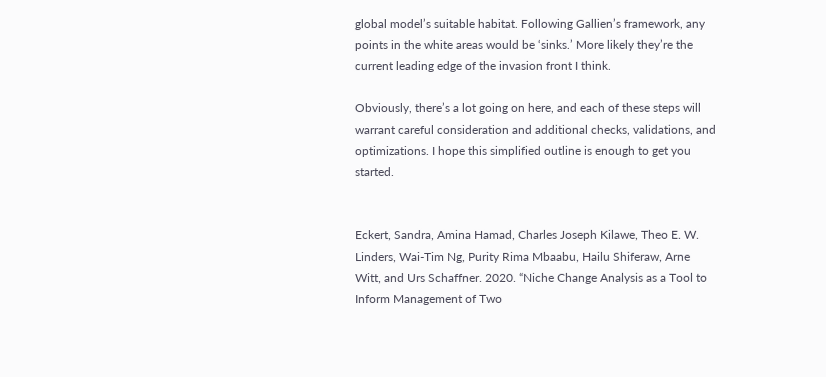global model’s suitable habitat. Following Gallien’s framework, any points in the white areas would be ‘sinks.’ More likely they’re the current leading edge of the invasion front I think.

Obviously, there’s a lot going on here, and each of these steps will warrant careful consideration and additional checks, validations, and optimizations. I hope this simplified outline is enough to get you started.


Eckert, Sandra, Amina Hamad, Charles Joseph Kilawe, Theo E. W. Linders, Wai‐Tim Ng, Purity Rima Mbaabu, Hailu Shiferaw, Arne Witt, and Urs Schaffner. 2020. “Niche Change Analysis as a Tool to Inform Management of Two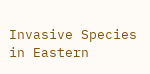Invasive Species in Eastern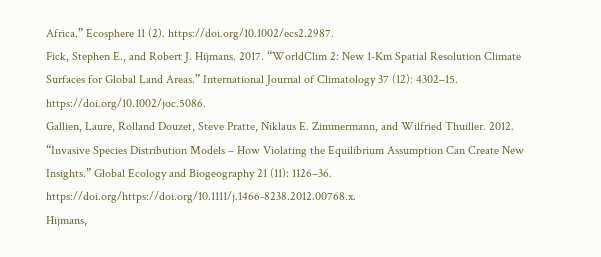Africa.” Ecosphere 11 (2). https://doi.org/10.1002/ecs2.2987.
Fick, Stephen E., and Robert J. Hijmans. 2017. “WorldClim 2: New 1-Km Spatial Resolution Climate Surfaces for Global Land Areas.” International Journal of Climatology 37 (12): 4302–15. https://doi.org/10.1002/joc.5086.
Gallien, Laure, Rolland Douzet, Steve Pratte, Niklaus E. Zimmermann, and Wilfried Thuiller. 2012. “Invasive Species Distribution Models – How Violating the Equilibrium Assumption Can Create New Insights.” Global Ecology and Biogeography 21 (11): 1126–36. https://doi.org/https://doi.org/10.1111/j.1466-8238.2012.00768.x.
Hijmans,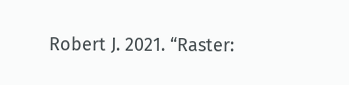Robert J. 2021. “Raster: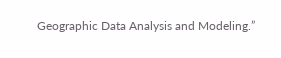Geographic Data Analysis and Modeling.”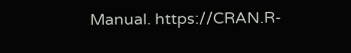Manual. https://CRAN.R-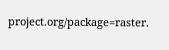project.org/package=raster.